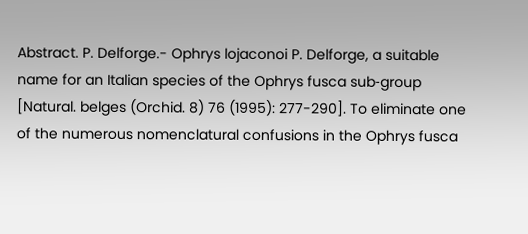Abstract. P. Delforge.- Ophrys lojaconoi P. Delforge, a suitable name for an Italian species of the Ophrys fusca sub‑group [Natural. belges (Orchid. 8) 76 (1995): 277-290]. To eliminate one of the numerous nomenclatural confusions in the Ophrys fusca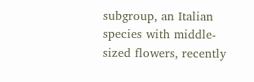subgroup, an Italian species with middle-sized flowers, recently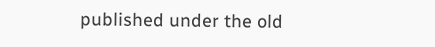published under the old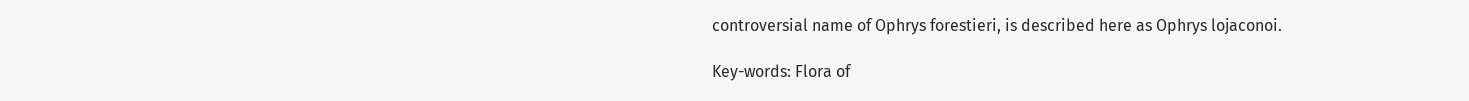controversial name of Ophrys forestieri, is described here as Ophrys lojaconoi.

Key-words: Flora of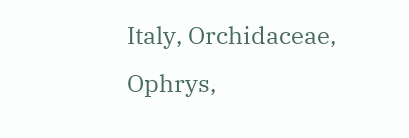Italy, Orchidaceae, Ophrys,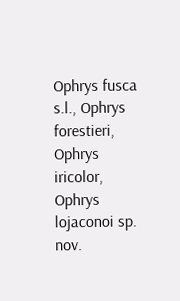Ophrys fusca s.l., Ophrys forestieri, Ophrys iricolor, Ophrys lojaconoi sp. nov.